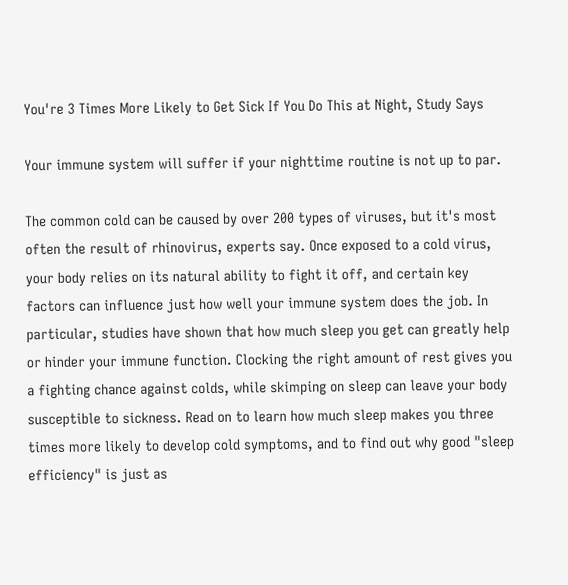You're 3 Times More Likely to Get Sick If You Do This at Night, Study Says

Your immune system will suffer if your nighttime routine is not up to par.

The common cold can be caused by over 200 types of viruses, but it's most often the result of rhinovirus, experts say. Once exposed to a cold virus, your body relies on its natural ability to fight it off, and certain key factors can influence just how well your immune system does the job. In particular, studies have shown that how much sleep you get can greatly help or hinder your immune function. Clocking the right amount of rest gives you a fighting chance against colds, while skimping on sleep can leave your body susceptible to sickness. Read on to learn how much sleep makes you three times more likely to develop cold symptoms, and to find out why good "sleep efficiency" is just as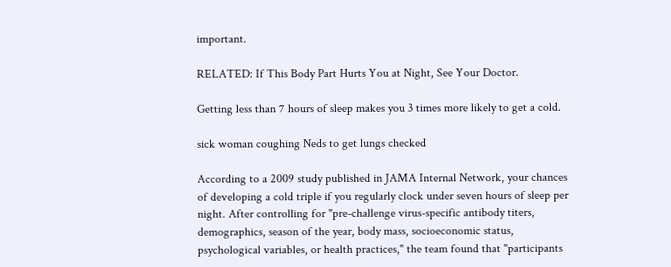important.

RELATED: If This Body Part Hurts You at Night, See Your Doctor.

Getting less than 7 hours of sleep makes you 3 times more likely to get a cold.

sick woman coughing Neds to get lungs checked

According to a 2009 study published in JAMA Internal Network, your chances of developing a cold triple if you regularly clock under seven hours of sleep per night. After controlling for "pre-challenge virus-specific antibody titers, demographics, season of the year, body mass, socioeconomic status, psychological variables, or health practices," the team found that "participants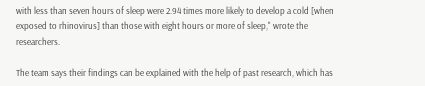with less than seven hours of sleep were 2.94 times more likely to develop a cold [when exposed to rhinovirus] than those with eight hours or more of sleep," wrote the researchers.

The team says their findings can be explained with the help of past research, which has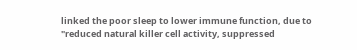linked the poor sleep to lower immune function, due to "reduced natural killer cell activity, suppressed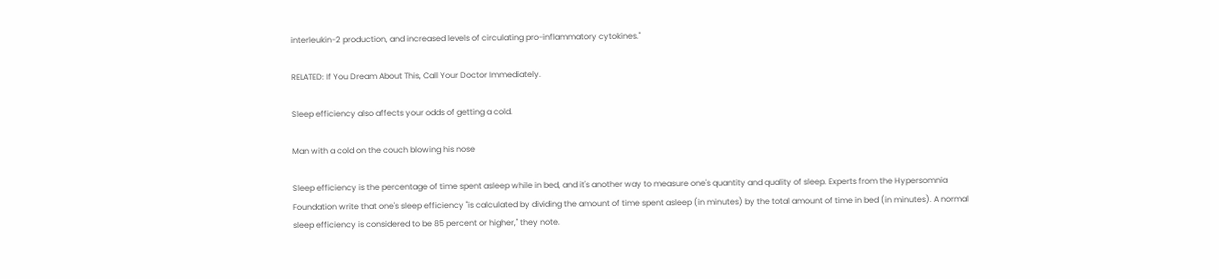interleukin-2 production, and increased levels of circulating pro-inflammatory cytokines."

RELATED: If You Dream About This, Call Your Doctor Immediately.

Sleep efficiency also affects your odds of getting a cold.

Man with a cold on the couch blowing his nose

Sleep efficiency is the percentage of time spent asleep while in bed, and it's another way to measure one's quantity and quality of sleep. Experts from the Hypersomnia Foundation write that one's sleep efficiency "is calculated by dividing the amount of time spent asleep (in minutes) by the total amount of time in bed (in minutes). A normal sleep efficiency is considered to be 85 percent or higher," they note.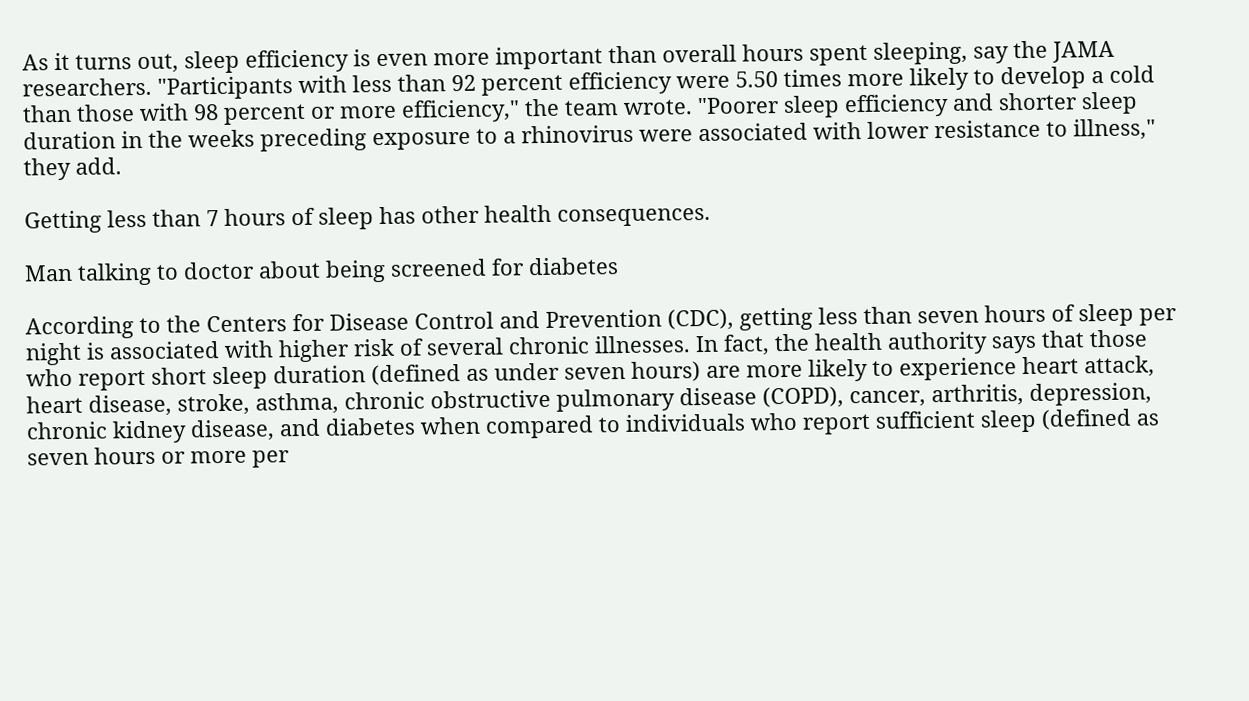As it turns out, sleep efficiency is even more important than overall hours spent sleeping, say the JAMA researchers. "Participants with less than 92 percent efficiency were 5.50 times more likely to develop a cold than those with 98 percent or more efficiency," the team wrote. "Poorer sleep efficiency and shorter sleep duration in the weeks preceding exposure to a rhinovirus were associated with lower resistance to illness," they add.

Getting less than 7 hours of sleep has other health consequences.

Man talking to doctor about being screened for diabetes

According to the Centers for Disease Control and Prevention (CDC), getting less than seven hours of sleep per night is associated with higher risk of several chronic illnesses. In fact, the health authority says that those who report short sleep duration (defined as under seven hours) are more likely to experience heart attack, heart disease, stroke, asthma, chronic obstructive pulmonary disease (COPD), cancer, arthritis, depression, chronic kidney disease, and diabetes when compared to individuals who report sufficient sleep (defined as seven hours or more per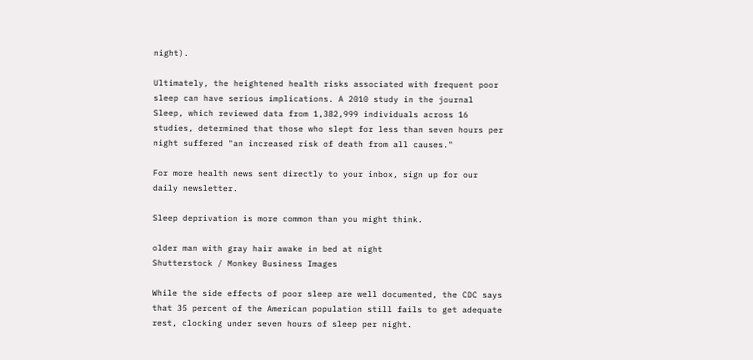night).

Ultimately, the heightened health risks associated with frequent poor sleep can have serious implications. A 2010 study in the journal Sleep, which reviewed data from 1,382,999 individuals across 16 studies, determined that those who slept for less than seven hours per night suffered "an increased risk of death from all causes."

For more health news sent directly to your inbox, sign up for our daily newsletter.

Sleep deprivation is more common than you might think.

older man with gray hair awake in bed at night
Shutterstock / Monkey Business Images

While the side effects of poor sleep are well documented, the CDC says that 35 percent of the American population still fails to get adequate rest, clocking under seven hours of sleep per night.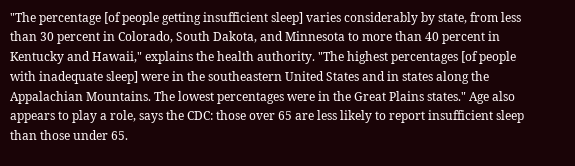"The percentage [of people getting insufficient sleep] varies considerably by state, from less than 30 percent in Colorado, South Dakota, and Minnesota to more than 40 percent in Kentucky and Hawaii," explains the health authority. "The highest percentages [of people with inadequate sleep] were in the southeastern United States and in states along the Appalachian Mountains. The lowest percentages were in the Great Plains states." Age also appears to play a role, says the CDC: those over 65 are less likely to report insufficient sleep than those under 65.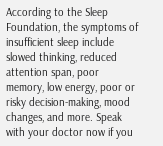According to the Sleep Foundation, the symptoms of insufficient sleep include slowed thinking, reduced attention span, poor memory, low energy, poor or risky decision-making, mood changes, and more. Speak with your doctor now if you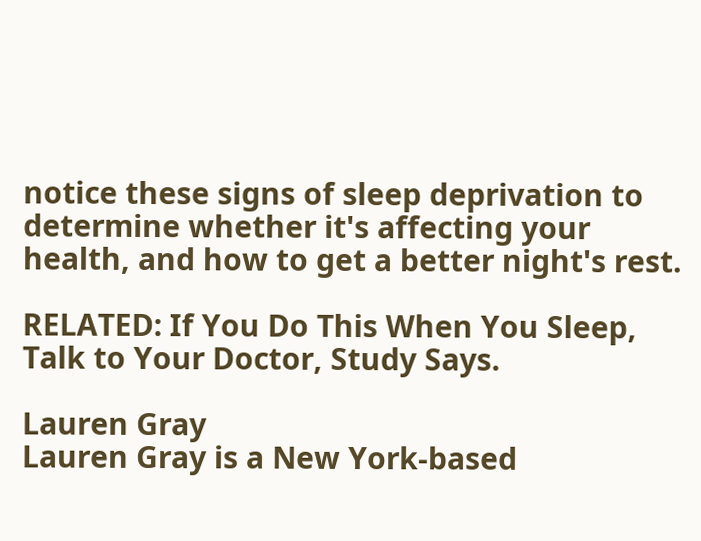notice these signs of sleep deprivation to determine whether it's affecting your health, and how to get a better night's rest.

RELATED: If You Do This When You Sleep, Talk to Your Doctor, Study Says.

Lauren Gray
Lauren Gray is a New York-based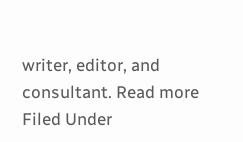writer, editor, and consultant. Read more
Filed Under